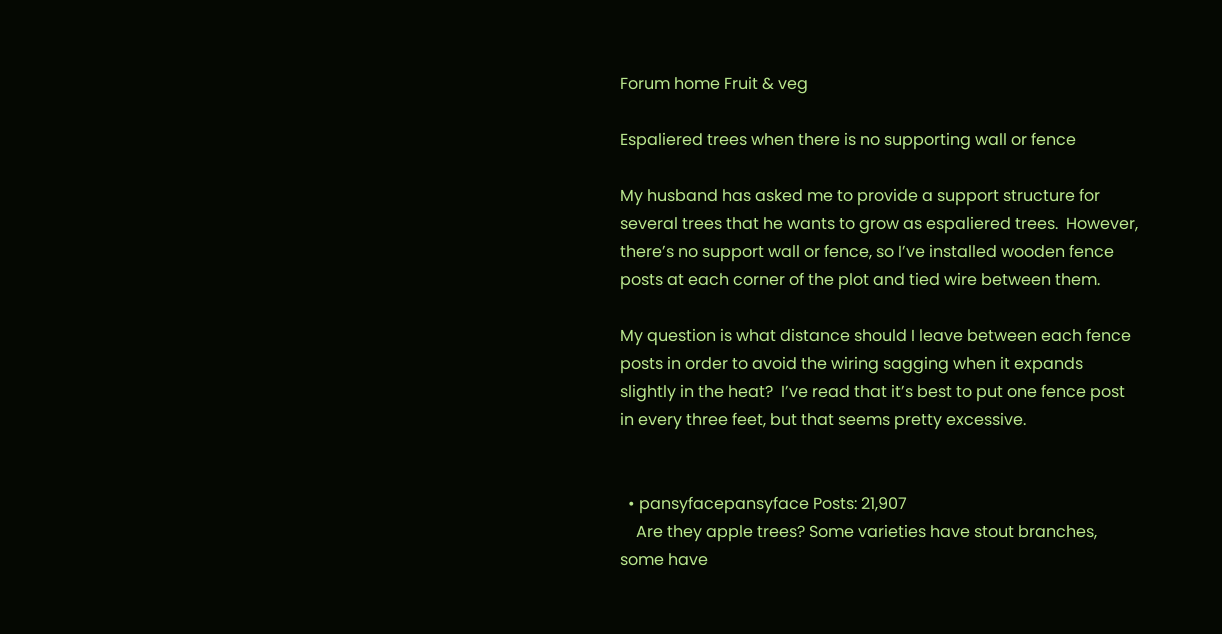Forum home Fruit & veg

Espaliered trees when there is no supporting wall or fence

My husband has asked me to provide a support structure for several trees that he wants to grow as espaliered trees.  However,  there’s no support wall or fence, so I’ve installed wooden fence posts at each corner of the plot and tied wire between them.

My question is what distance should I leave between each fence posts in order to avoid the wiring sagging when it expands slightly in the heat?  I’ve read that it’s best to put one fence post in every three feet, but that seems pretty excessive.


  • pansyfacepansyface Posts: 21,907
    Are they apple trees? Some varieties have stout branches, some have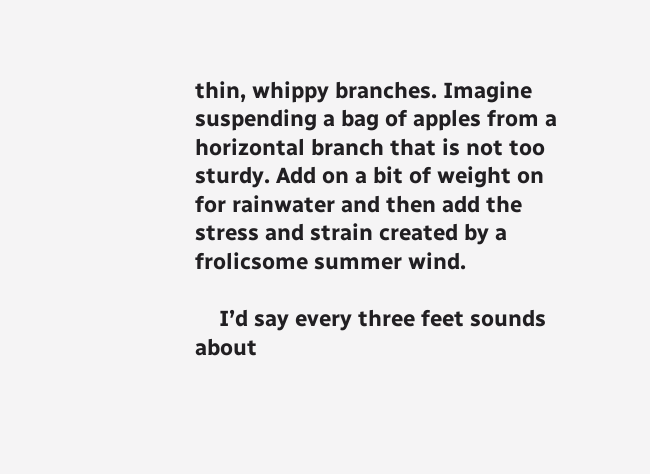thin, whippy branches. Imagine suspending a bag of apples from a horizontal branch that is not too sturdy. Add on a bit of weight on for rainwater and then add the stress and strain created by a frolicsome summer wind.

    I’d say every three feet sounds about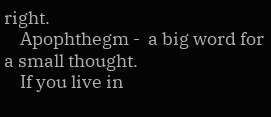right.
    Apophthegm -  a big word for a small thought.
    If you live in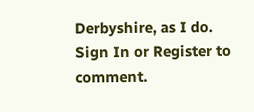Derbyshire, as I do.
Sign In or Register to comment.